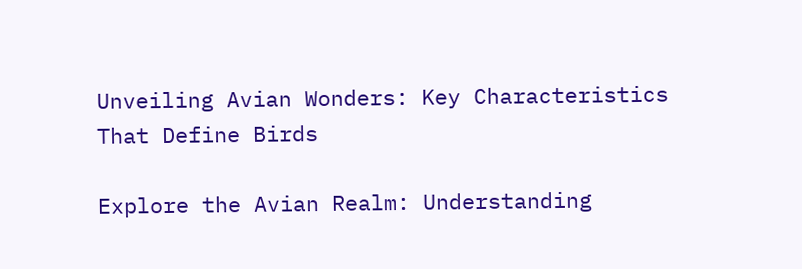Unveiling Avian Wonders: Key Characteristics That Define Birds

Explore the Avian Realm: Understanding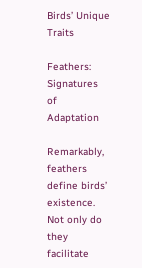Birds’ Unique Traits

Feathers: Signatures of Adaptation

Remarkably, feathers define birds’ existence. Not only do they facilitate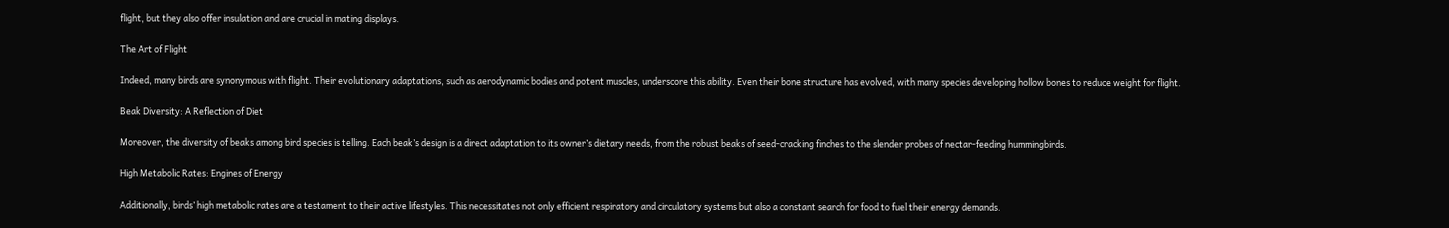flight, but they also offer insulation and are crucial in mating displays.

The Art of Flight

Indeed, many birds are synonymous with flight. Their evolutionary adaptations, such as aerodynamic bodies and potent muscles, underscore this ability. Even their bone structure has evolved, with many species developing hollow bones to reduce weight for flight.

Beak Diversity: A Reflection of Diet

Moreover, the diversity of beaks among bird species is telling. Each beak’s design is a direct adaptation to its owner’s dietary needs, from the robust beaks of seed-cracking finches to the slender probes of nectar-feeding hummingbirds.

High Metabolic Rates: Engines of Energy

Additionally, birds’ high metabolic rates are a testament to their active lifestyles. This necessitates not only efficient respiratory and circulatory systems but also a constant search for food to fuel their energy demands.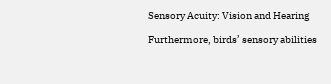Sensory Acuity: Vision and Hearing

Furthermore, birds’ sensory abilities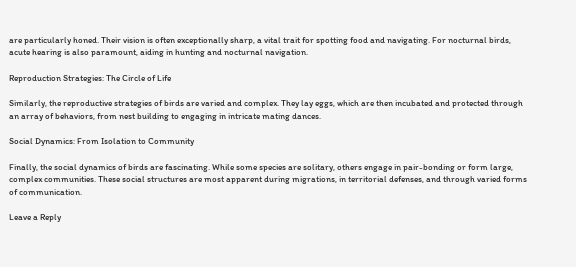are particularly honed. Their vision is often exceptionally sharp, a vital trait for spotting food and navigating. For nocturnal birds, acute hearing is also paramount, aiding in hunting and nocturnal navigation.

Reproduction Strategies: The Circle of Life

Similarly, the reproductive strategies of birds are varied and complex. They lay eggs, which are then incubated and protected through an array of behaviors, from nest building to engaging in intricate mating dances.

Social Dynamics: From Isolation to Community

Finally, the social dynamics of birds are fascinating. While some species are solitary, others engage in pair-bonding or form large, complex communities. These social structures are most apparent during migrations, in territorial defenses, and through varied forms of communication.

Leave a Reply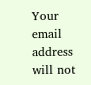Your email address will not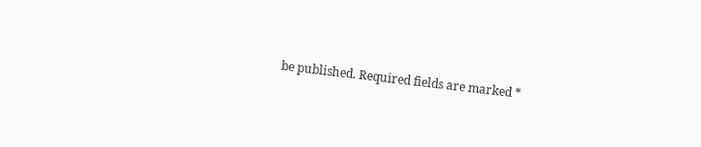be published. Required fields are marked *